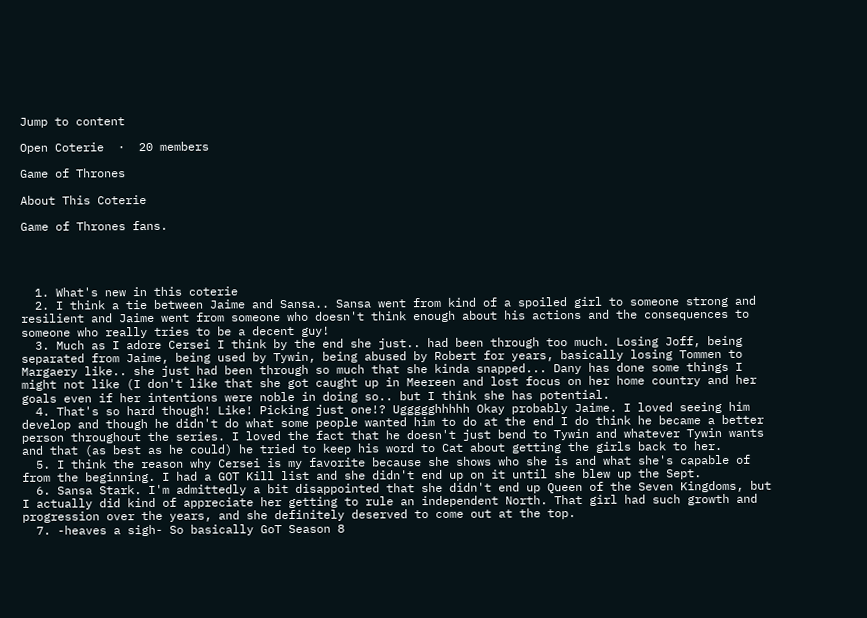Jump to content

Open Coterie  ·  20 members

Game of Thrones

About This Coterie

Game of Thrones fans.




  1. What's new in this coterie
  2. I think a tie between Jaime and Sansa.. Sansa went from kind of a spoiled girl to someone strong and resilient and Jaime went from someone who doesn't think enough about his actions and the consequences to someone who really tries to be a decent guy!
  3. Much as I adore Cersei I think by the end she just.. had been through too much. Losing Joff, being separated from Jaime, being used by Tywin, being abused by Robert for years, basically losing Tommen to Margaery like.. she just had been through so much that she kinda snapped... Dany has done some things I might not like (I don't like that she got caught up in Meereen and lost focus on her home country and her goals even if her intentions were noble in doing so.. but I think she has potential.
  4. That's so hard though! Like! Picking just one!? Uggggghhhhh Okay probably Jaime. I loved seeing him develop and though he didn't do what some people wanted him to do at the end I do think he became a better person throughout the series. I loved the fact that he doesn't just bend to Tywin and whatever Tywin wants and that (as best as he could) he tried to keep his word to Cat about getting the girls back to her.
  5. I think the reason why Cersei is my favorite because she shows who she is and what she's capable of from the beginning. I had a GOT Kill list and she didn't end up on it until she blew up the Sept.
  6. Sansa Stark. I'm admittedly a bit disappointed that she didn't end up Queen of the Seven Kingdoms, but I actually did kind of appreciate her getting to rule an independent North. That girl had such growth and progression over the years, and she definitely deserved to come out at the top.
  7. -heaves a sigh- So basically GoT Season 8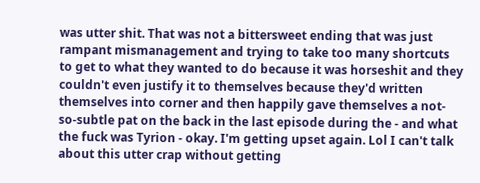was utter shit. That was not a bittersweet ending that was just rampant mismanagement and trying to take too many shortcuts to get to what they wanted to do because it was horseshit and they couldn't even justify it to themselves because they'd written themselves into corner and then happily gave themselves a not-so-subtle pat on the back in the last episode during the - and what the fuck was Tyrion - okay. I'm getting upset again. Lol I can't talk about this utter crap without getting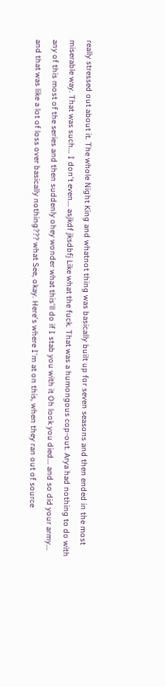really stressed out about it. The whole Night King and whatnot thing was basically built up for seven seasons and then ended in the most miserable way. That was such... I don't even... asjkdf jksdbfj Like what the fuck. That was a humongous cop-out. Arya had nothing to do with any of this most of the series and then suddenly ohey wonder what this'll do if I stab you with it Oh look you died... and so did your army... and that was like a lot of loss over basically nothing??? what See, okay. Here's where I'm at on this, when they ran out of source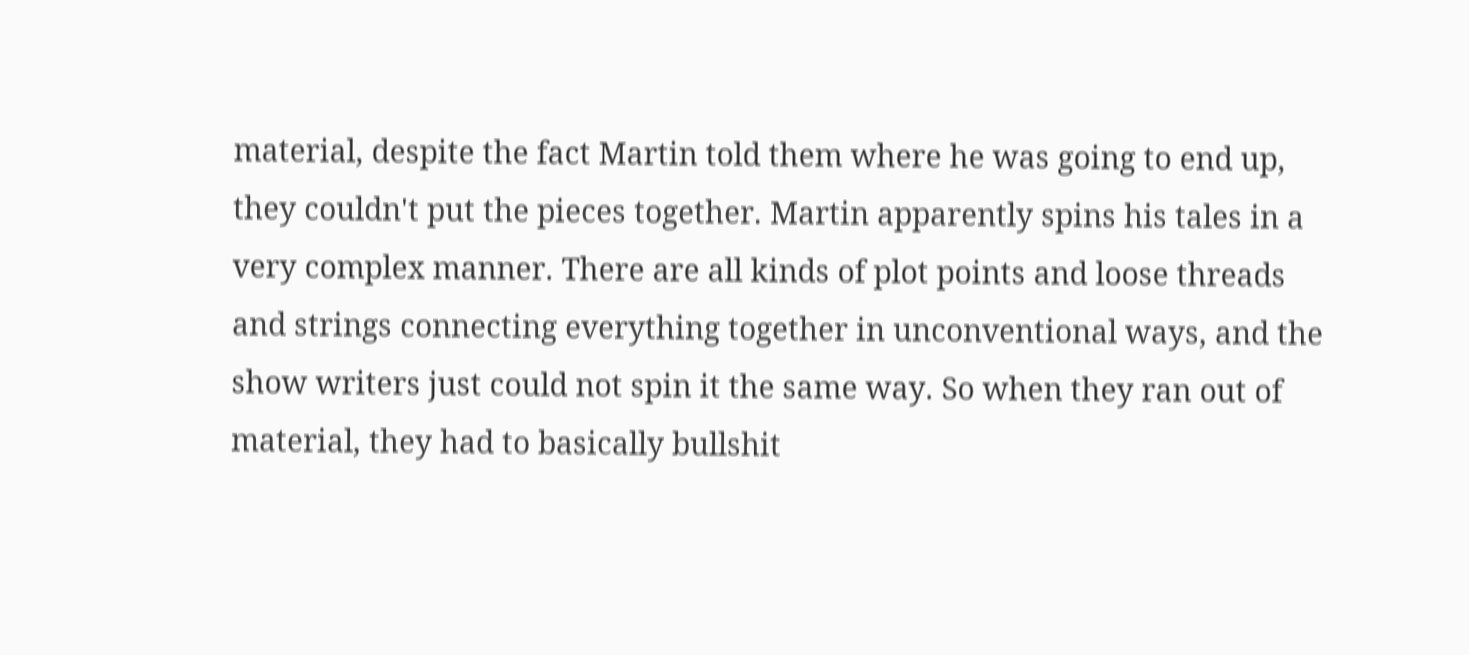material, despite the fact Martin told them where he was going to end up, they couldn't put the pieces together. Martin apparently spins his tales in a very complex manner. There are all kinds of plot points and loose threads and strings connecting everything together in unconventional ways, and the show writers just could not spin it the same way. So when they ran out of material, they had to basically bullshit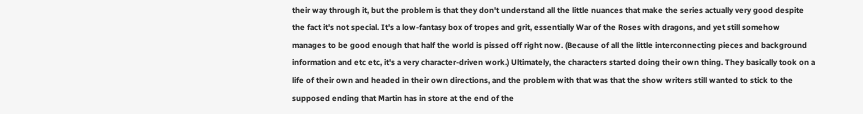their way through it, but the problem is that they don't understand all the little nuances that make the series actually very good despite the fact it's not special. It's a low-fantasy box of tropes and grit, essentially War of the Roses with dragons, and yet still somehow manages to be good enough that half the world is pissed off right now. (Because of all the little interconnecting pieces and background information and etc etc, it's a very character-driven work.) Ultimately, the characters started doing their own thing. They basically took on a life of their own and headed in their own directions, and the problem with that was that the show writers still wanted to stick to the supposed ending that Martin has in store at the end of the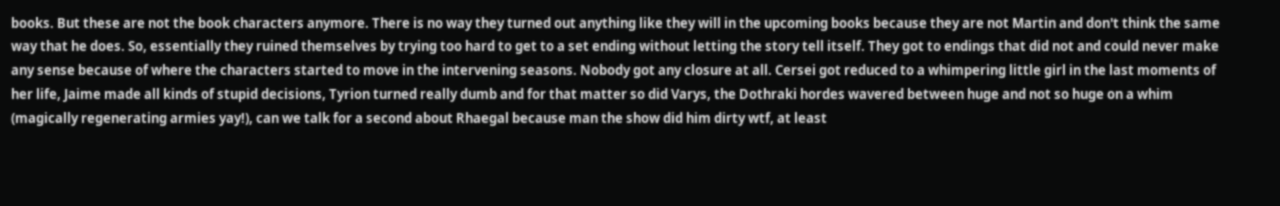books. But these are not the book characters anymore. There is no way they turned out anything like they will in the upcoming books because they are not Martin and don't think the same way that he does. So, essentially they ruined themselves by trying too hard to get to a set ending without letting the story tell itself. They got to endings that did not and could never make any sense because of where the characters started to move in the intervening seasons. Nobody got any closure at all. Cersei got reduced to a whimpering little girl in the last moments of her life, Jaime made all kinds of stupid decisions, Tyrion turned really dumb and for that matter so did Varys, the Dothraki hordes wavered between huge and not so huge on a whim (magically regenerating armies yay!), can we talk for a second about Rhaegal because man the show did him dirty wtf, at least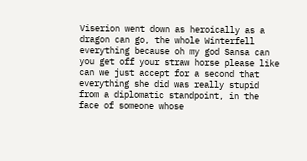Viserion went down as heroically as a dragon can go, the whole Winterfell everything because oh my god Sansa can you get off your straw horse please like can we just accept for a second that everything she did was really stupid from a diplomatic standpoint, in the face of someone whose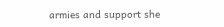armies and support she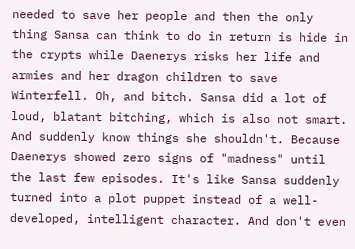needed to save her people and then the only thing Sansa can think to do in return is hide in the crypts while Daenerys risks her life and armies and her dragon children to save Winterfell. Oh, and bitch. Sansa did a lot of loud, blatant bitching, which is also not smart. And suddenly know things she shouldn't. Because Daenerys showed zero signs of "madness" until the last few episodes. It's like Sansa suddenly turned into a plot puppet instead of a well-developed, intelligent character. And don't even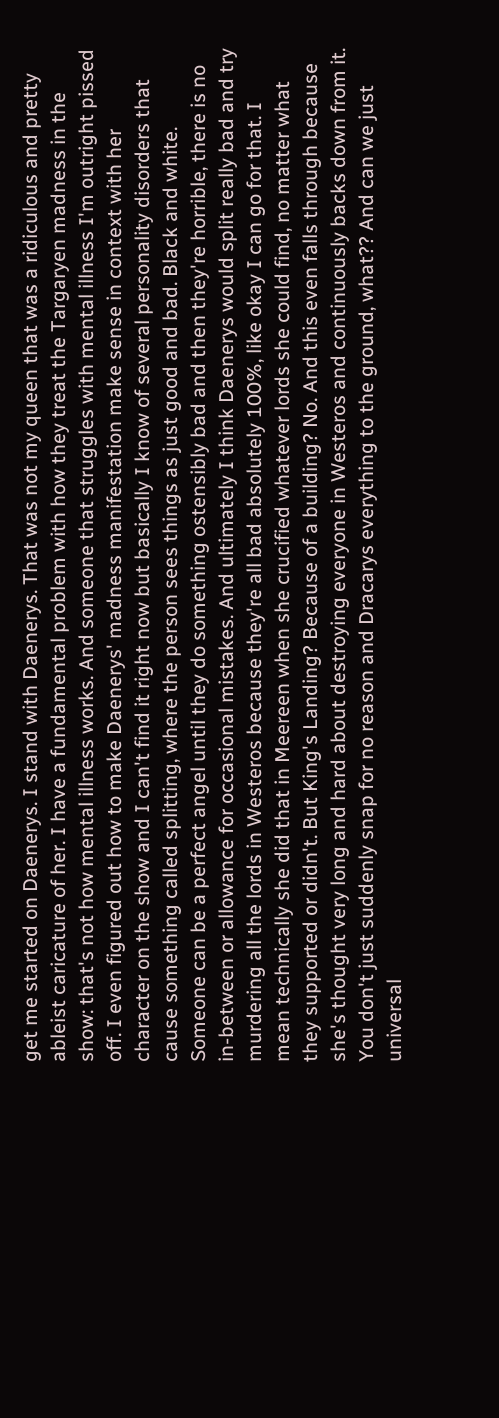get me started on Daenerys. I stand with Daenerys. That was not my queen that was a ridiculous and pretty ableist caricature of her. I have a fundamental problem with how they treat the Targaryen madness in the show: that's not how mental illness works. And someone that struggles with mental illness I'm outright pissed off. I even figured out how to make Daenerys' madness manifestation make sense in context with her character on the show and I can't find it right now but basically I know of several personality disorders that cause something called splitting, where the person sees things as just good and bad. Black and white. Someone can be a perfect angel until they do something ostensibly bad and then they're horrible, there is no in-between or allowance for occasional mistakes. And ultimately I think Daenerys would split really bad and try murdering all the lords in Westeros because they're all bad absolutely 100%, like okay I can go for that. I mean technically she did that in Meereen when she crucified whatever lords she could find, no matter what they supported or didn't. But King's Landing? Because of a building? No. And this even falls through because she's thought very long and hard about destroying everyone in Westeros and continuously backs down from it. You don't just suddenly snap for no reason and Dracarys everything to the ground, what?? And can we just universal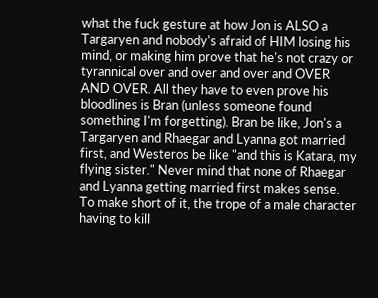what the fuck gesture at how Jon is ALSO a Targaryen and nobody's afraid of HIM losing his mind, or making him prove that he's not crazy or tyrannical over and over and over and OVER AND OVER. All they have to even prove his bloodlines is Bran (unless someone found something I'm forgetting). Bran be like, Jon's a Targaryen and Rhaegar and Lyanna got married first, and Westeros be like "and this is Katara, my flying sister." Never mind that none of Rhaegar and Lyanna getting married first makes sense. To make short of it, the trope of a male character having to kill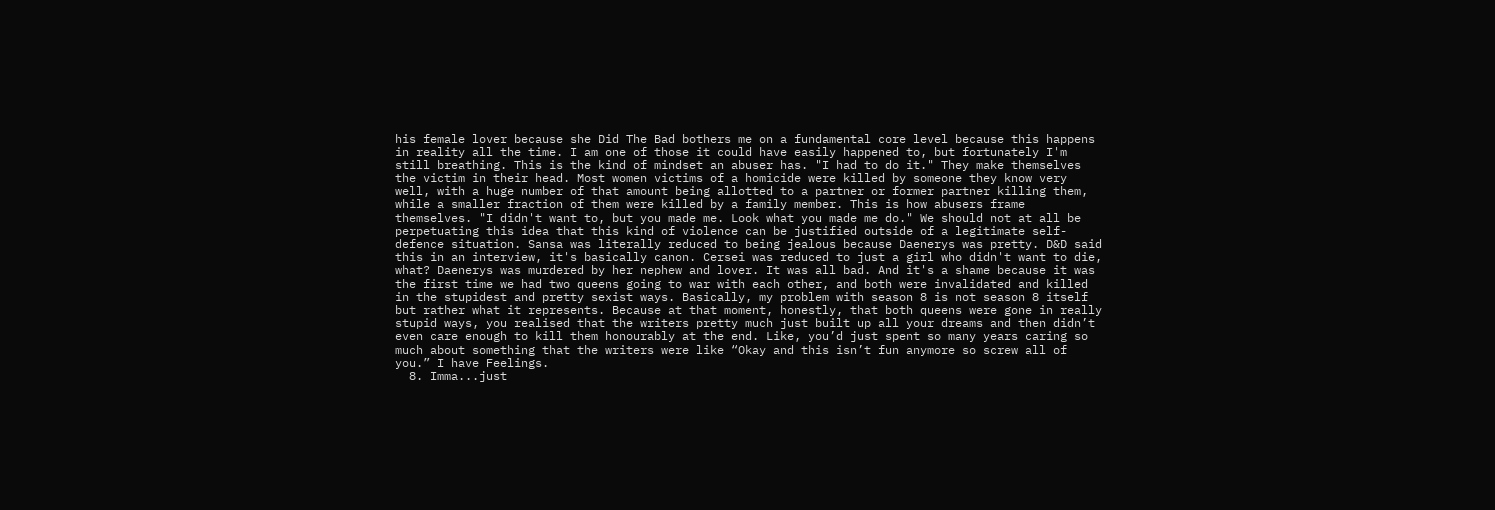his female lover because she Did The Bad bothers me on a fundamental core level because this happens in reality all the time. I am one of those it could have easily happened to, but fortunately I'm still breathing. This is the kind of mindset an abuser has. "I had to do it." They make themselves the victim in their head. Most women victims of a homicide were killed by someone they know very well, with a huge number of that amount being allotted to a partner or former partner killing them, while a smaller fraction of them were killed by a family member. This is how abusers frame themselves. "I didn't want to, but you made me. Look what you made me do." We should not at all be perpetuating this idea that this kind of violence can be justified outside of a legitimate self-defence situation. Sansa was literally reduced to being jealous because Daenerys was pretty. D&D said this in an interview, it's basically canon. Cersei was reduced to just a girl who didn't want to die, what? Daenerys was murdered by her nephew and lover. It was all bad. And it's a shame because it was the first time we had two queens going to war with each other, and both were invalidated and killed in the stupidest and pretty sexist ways. Basically, my problem with season 8 is not season 8 itself but rather what it represents. Because at that moment, honestly, that both queens were gone in really stupid ways, you realised that the writers pretty much just built up all your dreams and then didn’t even care enough to kill them honourably at the end. Like, you’d just spent so many years caring so much about something that the writers were like “Okay and this isn’t fun anymore so screw all of you.” I have Feelings.
  8. Imma...just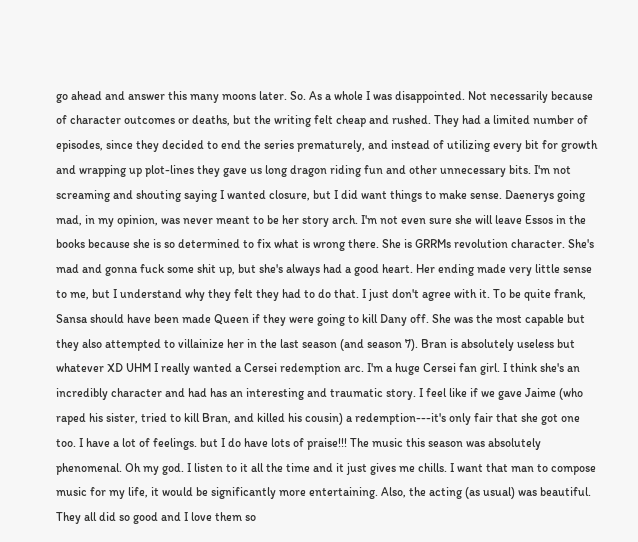go ahead and answer this many moons later. So. As a whole I was disappointed. Not necessarily because of character outcomes or deaths, but the writing felt cheap and rushed. They had a limited number of episodes, since they decided to end the series prematurely, and instead of utilizing every bit for growth and wrapping up plot-lines they gave us long dragon riding fun and other unnecessary bits. I'm not screaming and shouting saying I wanted closure, but I did want things to make sense. Daenerys going mad, in my opinion, was never meant to be her story arch. I'm not even sure she will leave Essos in the books because she is so determined to fix what is wrong there. She is GRRMs revolution character. She's mad and gonna fuck some shit up, but she's always had a good heart. Her ending made very little sense to me, but I understand why they felt they had to do that. I just don't agree with it. To be quite frank, Sansa should have been made Queen if they were going to kill Dany off. She was the most capable but they also attempted to villainize her in the last season (and season 7). Bran is absolutely useless but whatever XD UHM I really wanted a Cersei redemption arc. I'm a huge Cersei fan girl. I think she's an incredibly character and had has an interesting and traumatic story. I feel like if we gave Jaime (who raped his sister, tried to kill Bran, and killed his cousin) a redemption---it's only fair that she got one too. I have a lot of feelings. but I do have lots of praise!!! The music this season was absolutely phenomenal. Oh my god. I listen to it all the time and it just gives me chills. I want that man to compose music for my life, it would be significantly more entertaining. Also, the acting (as usual) was beautiful. They all did so good and I love them so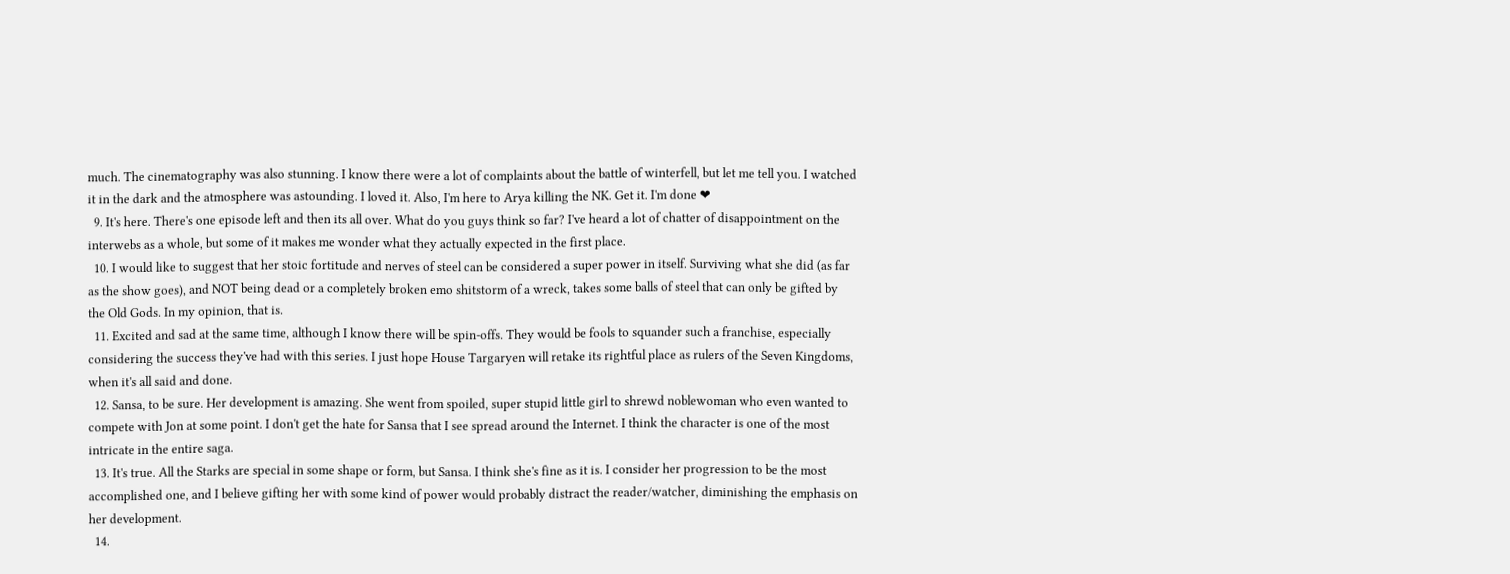much. The cinematography was also stunning. I know there were a lot of complaints about the battle of winterfell, but let me tell you. I watched it in the dark and the atmosphere was astounding. I loved it. Also, I'm here to Arya killing the NK. Get it. I'm done ❤
  9. It's here. There's one episode left and then its all over. What do you guys think so far? I've heard a lot of chatter of disappointment on the interwebs as a whole, but some of it makes me wonder what they actually expected in the first place.
  10. I would like to suggest that her stoic fortitude and nerves of steel can be considered a super power in itself. Surviving what she did (as far as the show goes), and NOT being dead or a completely broken emo shitstorm of a wreck, takes some balls of steel that can only be gifted by the Old Gods. In my opinion, that is.
  11. Excited and sad at the same time, although I know there will be spin-offs. They would be fools to squander such a franchise, especially considering the success they've had with this series. I just hope House Targaryen will retake its rightful place as rulers of the Seven Kingdoms, when it's all said and done.
  12. Sansa, to be sure. Her development is amazing. She went from spoiled, super stupid little girl to shrewd noblewoman who even wanted to compete with Jon at some point. I don't get the hate for Sansa that I see spread around the Internet. I think the character is one of the most intricate in the entire saga.
  13. It's true. All the Starks are special in some shape or form, but Sansa. I think she's fine as it is. I consider her progression to be the most accomplished one, and I believe gifting her with some kind of power would probably distract the reader/watcher, diminishing the emphasis on her development.
  14.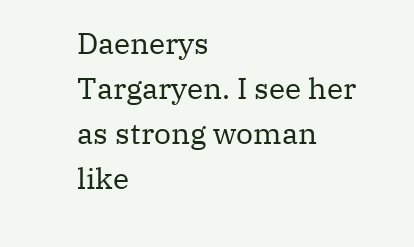Daenerys Targaryen. I see her as strong woman like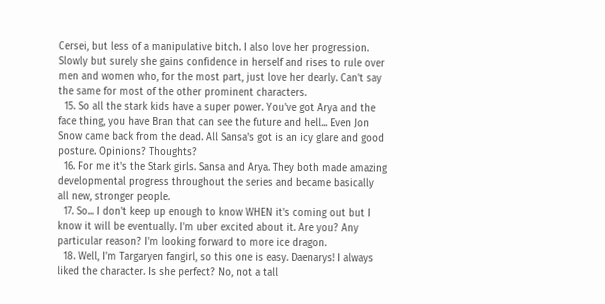Cersei, but less of a manipulative bitch. I also love her progression. Slowly but surely she gains confidence in herself and rises to rule over men and women who, for the most part, just love her dearly. Can't say the same for most of the other prominent characters.
  15. So all the stark kids have a super power. You've got Arya and the face thing, you have Bran that can see the future and hell... Even Jon Snow came back from the dead. All Sansa's got is an icy glare and good posture. Opinions? Thoughts?
  16. For me it's the Stark girls. Sansa and Arya. They both made amazing developmental progress throughout the series and became basically all new, stronger people.
  17. So... I don't keep up enough to know WHEN it's coming out but I know it will be eventually. I'm uber excited about it. Are you? Any particular reason? I'm looking forward to more ice dragon.
  18. Well, I'm Targaryen fangirl, so this one is easy. Daenarys! I always liked the character. Is she perfect? No, not a tall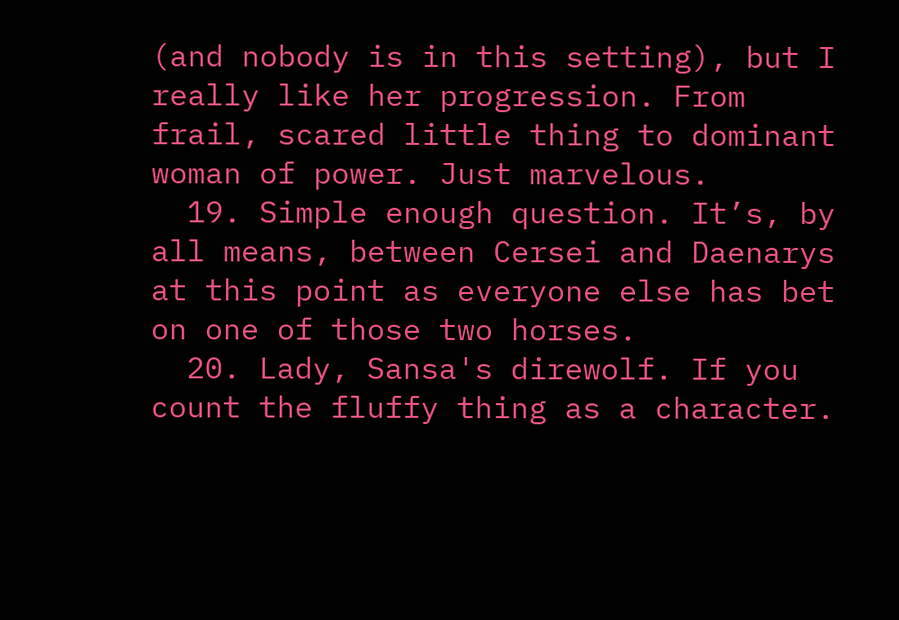(and nobody is in this setting), but I really like her progression. From frail, scared little thing to dominant woman of power. Just marvelous.
  19. Simple enough question. It’s, by all means, between Cersei and Daenarys at this point as everyone else has bet on one of those two horses.
  20. Lady, Sansa's direwolf. If you count the fluffy thing as a character.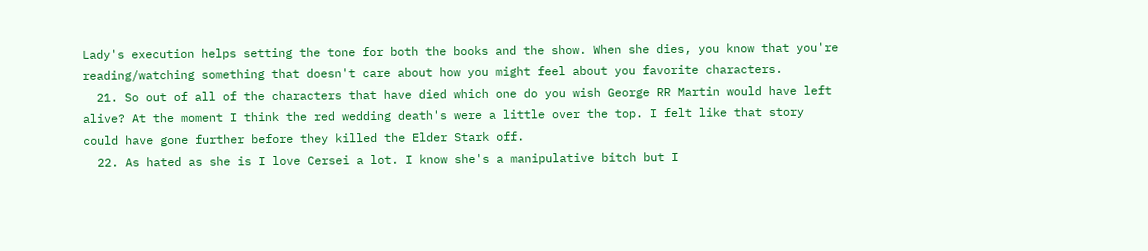Lady's execution helps setting the tone for both the books and the show. When she dies, you know that you're reading/watching something that doesn't care about how you might feel about you favorite characters.
  21. So out of all of the characters that have died which one do you wish George RR Martin would have left alive? At the moment I think the red wedding death's were a little over the top. I felt like that story could have gone further before they killed the Elder Stark off.
  22. As hated as she is I love Cersei a lot. I know she's a manipulative bitch but I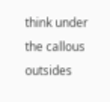think under the callous outsides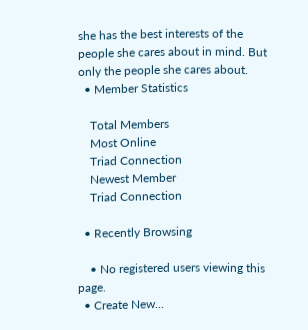she has the best interests of the people she cares about in mind. But only the people she cares about.
  • Member Statistics

    Total Members
    Most Online
    Triad Connection
    Newest Member
    Triad Connection

  • Recently Browsing

    • No registered users viewing this page.
  • Create New...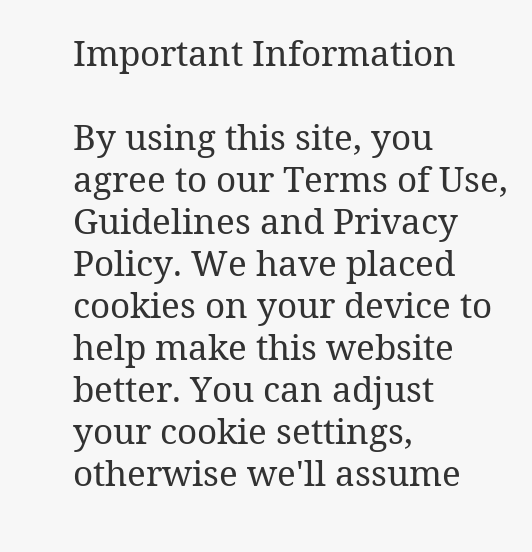Important Information

By using this site, you agree to our Terms of Use, Guidelines and Privacy Policy. We have placed cookies on your device to help make this website better. You can adjust your cookie settings, otherwise we'll assume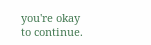you're okay to continue.